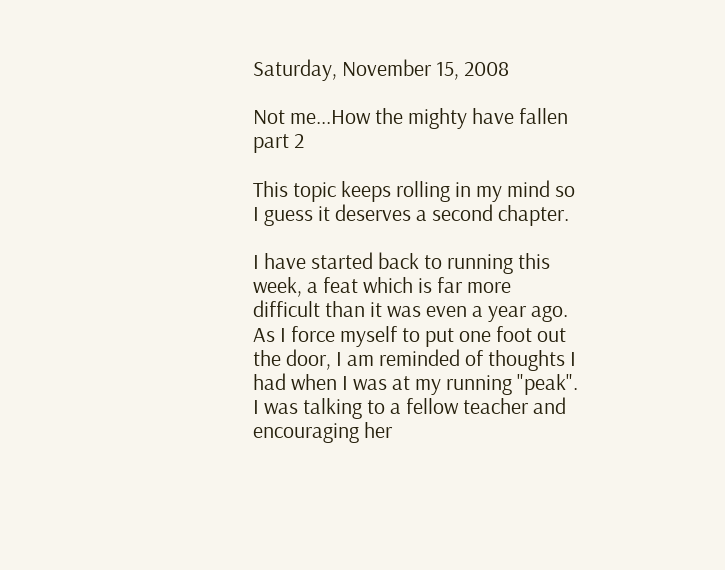Saturday, November 15, 2008

Not me...How the mighty have fallen part 2

This topic keeps rolling in my mind so I guess it deserves a second chapter.

I have started back to running this week, a feat which is far more difficult than it was even a year ago. As I force myself to put one foot out the door, I am reminded of thoughts I had when I was at my running "peak". I was talking to a fellow teacher and encouraging her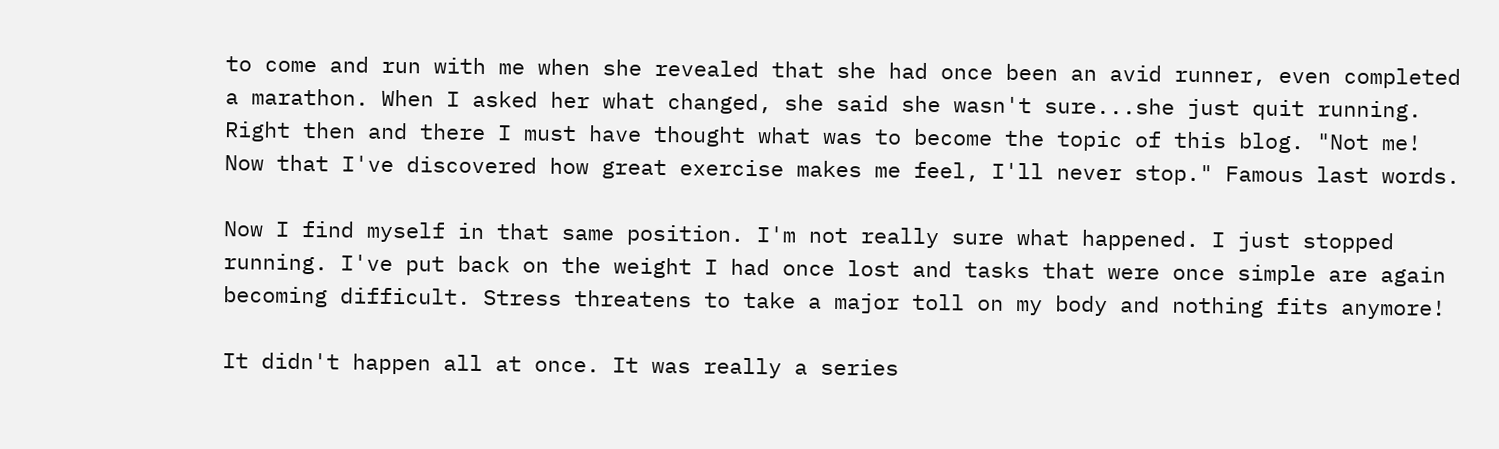to come and run with me when she revealed that she had once been an avid runner, even completed a marathon. When I asked her what changed, she said she wasn't sure...she just quit running. Right then and there I must have thought what was to become the topic of this blog. "Not me! Now that I've discovered how great exercise makes me feel, I'll never stop." Famous last words.

Now I find myself in that same position. I'm not really sure what happened. I just stopped running. I've put back on the weight I had once lost and tasks that were once simple are again becoming difficult. Stress threatens to take a major toll on my body and nothing fits anymore!

It didn't happen all at once. It was really a series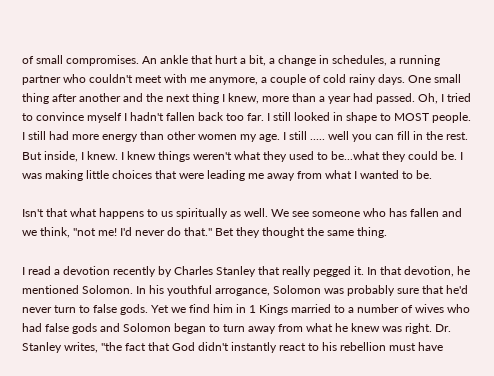of small compromises. An ankle that hurt a bit, a change in schedules, a running partner who couldn't meet with me anymore, a couple of cold rainy days. One small thing after another and the next thing I knew, more than a year had passed. Oh, I tried to convince myself I hadn't fallen back too far. I still looked in shape to MOST people. I still had more energy than other women my age. I still ..... well you can fill in the rest. But inside, I knew. I knew things weren't what they used to be...what they could be. I was making little choices that were leading me away from what I wanted to be.

Isn't that what happens to us spiritually as well. We see someone who has fallen and we think, "not me! I'd never do that." Bet they thought the same thing.

I read a devotion recently by Charles Stanley that really pegged it. In that devotion, he mentioned Solomon. In his youthful arrogance, Solomon was probably sure that he'd never turn to false gods. Yet we find him in 1 Kings married to a number of wives who had false gods and Solomon began to turn away from what he knew was right. Dr. Stanley writes, "the fact that God didn't instantly react to his rebellion must have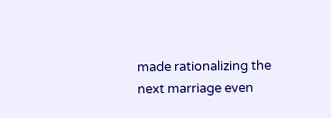made rationalizing the next marriage even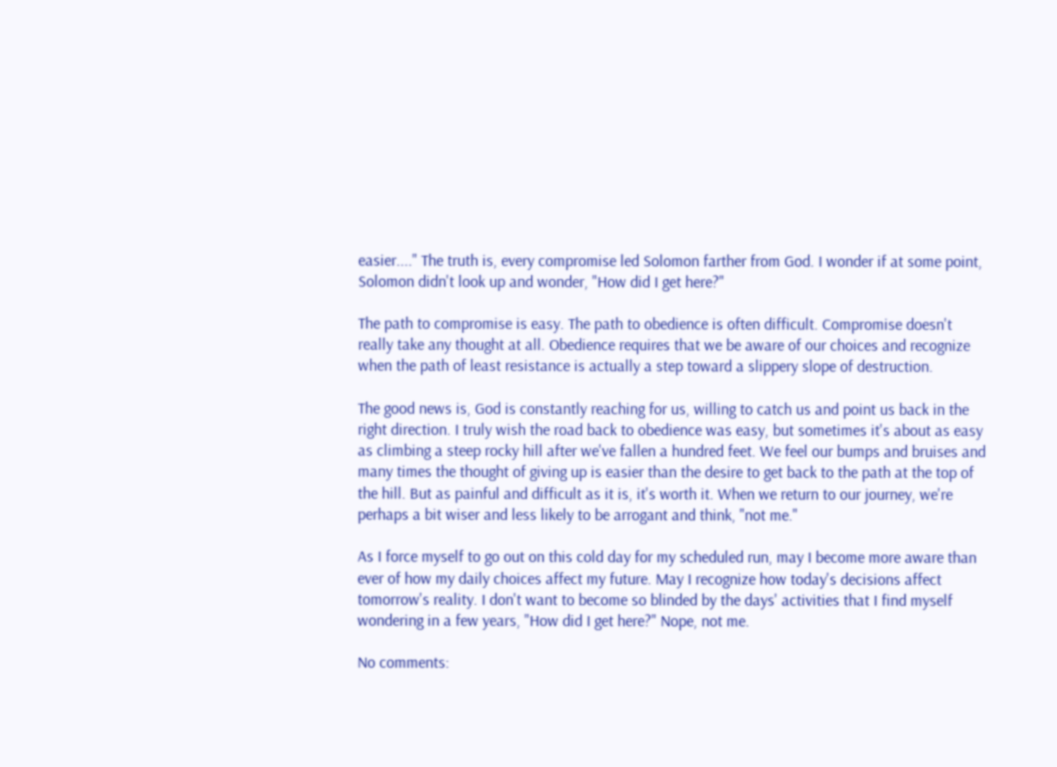easier...." The truth is, every compromise led Solomon farther from God. I wonder if at some point, Solomon didn't look up and wonder, "How did I get here?"

The path to compromise is easy. The path to obedience is often difficult. Compromise doesn't really take any thought at all. Obedience requires that we be aware of our choices and recognize when the path of least resistance is actually a step toward a slippery slope of destruction.

The good news is, God is constantly reaching for us, willing to catch us and point us back in the right direction. I truly wish the road back to obedience was easy, but sometimes it's about as easy as climbing a steep rocky hill after we've fallen a hundred feet. We feel our bumps and bruises and many times the thought of giving up is easier than the desire to get back to the path at the top of the hill. But as painful and difficult as it is, it's worth it. When we return to our journey, we're perhaps a bit wiser and less likely to be arrogant and think, "not me."

As I force myself to go out on this cold day for my scheduled run, may I become more aware than ever of how my daily choices affect my future. May I recognize how today's decisions affect tomorrow's reality. I don't want to become so blinded by the days' activities that I find myself wondering in a few years, "How did I get here?" Nope, not me.

No comments: